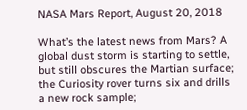NASA Mars Report, August 20, 2018

What’s the latest news from Mars? A global dust storm is starting to settle, but still obscures the Martian surface; the Curiosity rover turns six and drills a new rock sample;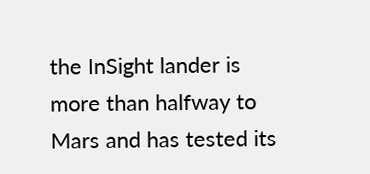the InSight lander is more than halfway to Mars and has tested its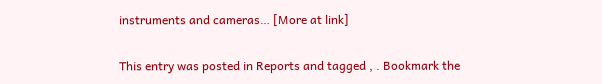instruments and cameras… [More at link]

This entry was posted in Reports and tagged , . Bookmark the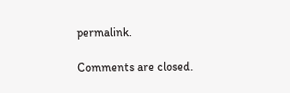permalink.

Comments are closed.